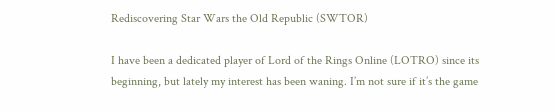Rediscovering Star Wars the Old Republic (SWTOR)

I have been a dedicated player of Lord of the Rings Online (LOTRO) since its beginning, but lately my interest has been waning. I’m not sure if it’s the game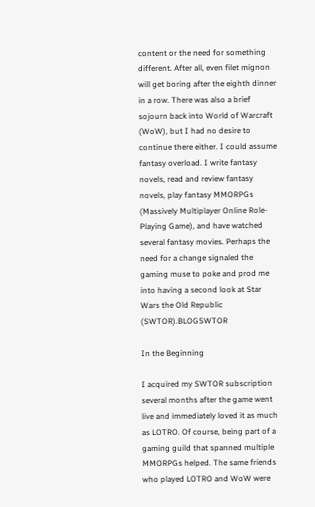content or the need for something different. After all, even filet mignon will get boring after the eighth dinner in a row. There was also a brief sojourn back into World of Warcraft (WoW), but I had no desire to continue there either. I could assume fantasy overload. I write fantasy novels, read and review fantasy novels, play fantasy MMORPGs (Massively Multiplayer Online Role-Playing Game), and have watched several fantasy movies. Perhaps the need for a change signaled the gaming muse to poke and prod me into having a second look at Star Wars the Old Republic (SWTOR).BLOGSWTOR

In the Beginning

I acquired my SWTOR subscription several months after the game went live and immediately loved it as much as LOTRO. Of course, being part of a gaming guild that spanned multiple MMORPGs helped. The same friends who played LOTRO and WoW were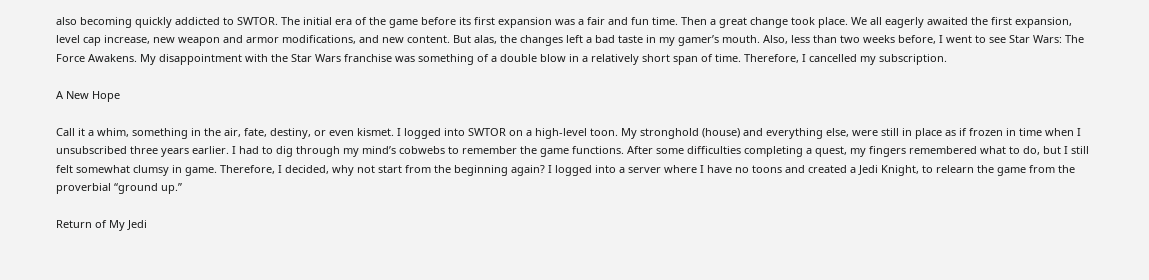also becoming quickly addicted to SWTOR. The initial era of the game before its first expansion was a fair and fun time. Then a great change took place. We all eagerly awaited the first expansion, level cap increase, new weapon and armor modifications, and new content. But alas, the changes left a bad taste in my gamer’s mouth. Also, less than two weeks before, I went to see Star Wars: The Force Awakens. My disappointment with the Star Wars franchise was something of a double blow in a relatively short span of time. Therefore, I cancelled my subscription.

A New Hope

Call it a whim, something in the air, fate, destiny, or even kismet. I logged into SWTOR on a high-level toon. My stronghold (house) and everything else, were still in place as if frozen in time when I unsubscribed three years earlier. I had to dig through my mind’s cobwebs to remember the game functions. After some difficulties completing a quest, my fingers remembered what to do, but I still felt somewhat clumsy in game. Therefore, I decided, why not start from the beginning again? I logged into a server where I have no toons and created a Jedi Knight, to relearn the game from the proverbial “ground up.”

Return of My Jedi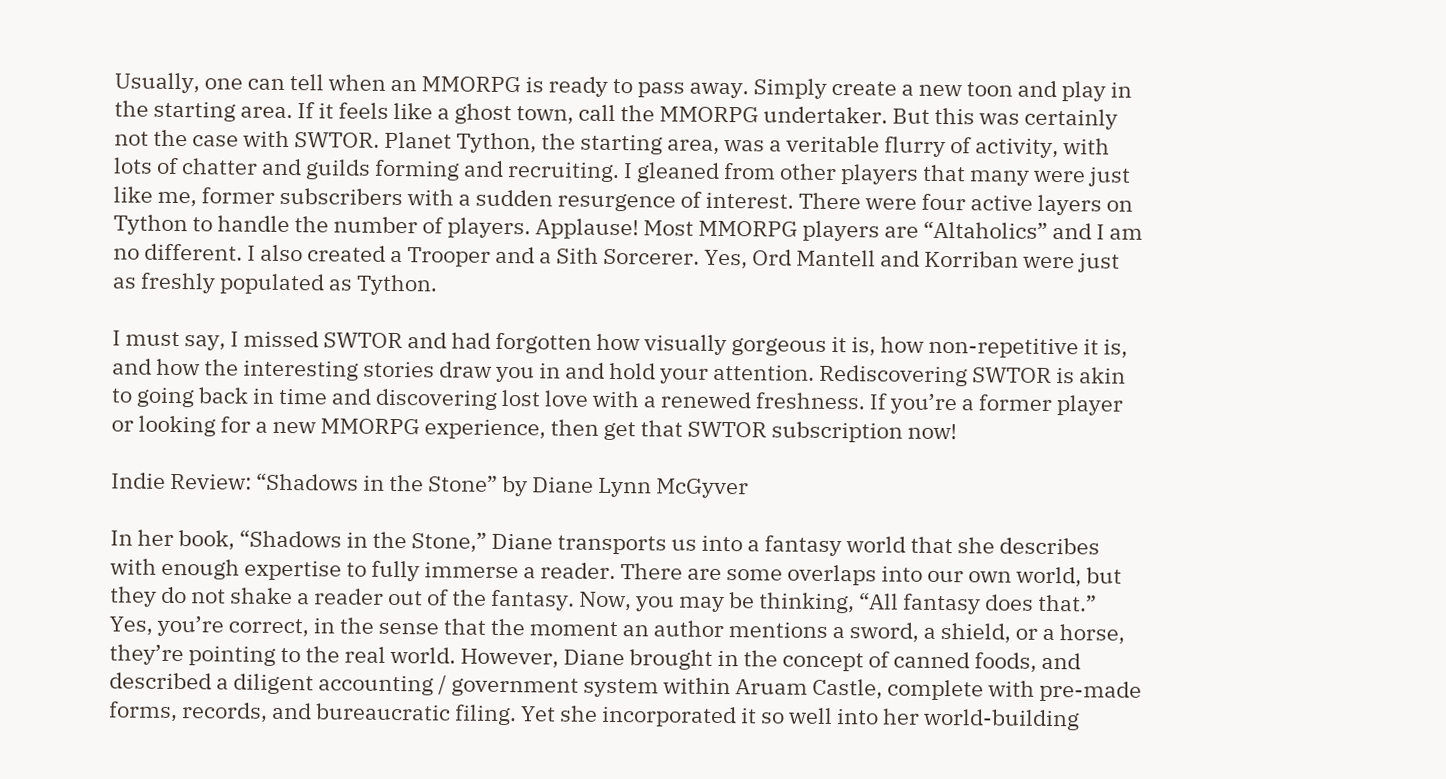Usually, one can tell when an MMORPG is ready to pass away. Simply create a new toon and play in the starting area. If it feels like a ghost town, call the MMORPG undertaker. But this was certainly not the case with SWTOR. Planet Tython, the starting area, was a veritable flurry of activity, with lots of chatter and guilds forming and recruiting. I gleaned from other players that many were just like me, former subscribers with a sudden resurgence of interest. There were four active layers on Tython to handle the number of players. Applause! Most MMORPG players are “Altaholics” and I am no different. I also created a Trooper and a Sith Sorcerer. Yes, Ord Mantell and Korriban were just as freshly populated as Tython.

I must say, I missed SWTOR and had forgotten how visually gorgeous it is, how non-repetitive it is, and how the interesting stories draw you in and hold your attention. Rediscovering SWTOR is akin to going back in time and discovering lost love with a renewed freshness. If you’re a former player or looking for a new MMORPG experience, then get that SWTOR subscription now!

Indie Review: “Shadows in the Stone” by Diane Lynn McGyver

In her book, “Shadows in the Stone,” Diane transports us into a fantasy world that she describes with enough expertise to fully immerse a reader. There are some overlaps into our own world, but they do not shake a reader out of the fantasy. Now, you may be thinking, “All fantasy does that.” Yes, you’re correct, in the sense that the moment an author mentions a sword, a shield, or a horse, they’re pointing to the real world. However, Diane brought in the concept of canned foods, and described a diligent accounting / government system within Aruam Castle, complete with pre-made forms, records, and bureaucratic filing. Yet she incorporated it so well into her world-building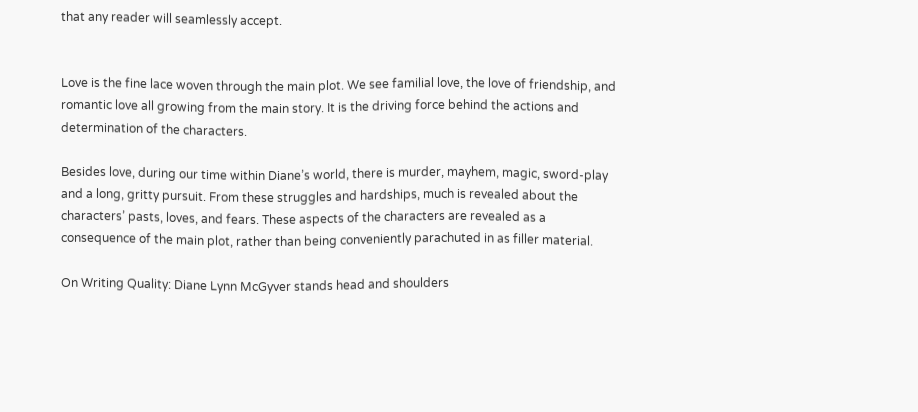that any reader will seamlessly accept.


Love is the fine lace woven through the main plot. We see familial love, the love of friendship, and romantic love all growing from the main story. It is the driving force behind the actions and determination of the characters.

Besides love, during our time within Diane’s world, there is murder, mayhem, magic, sword-play and a long, gritty pursuit. From these struggles and hardships, much is revealed about the characters’ pasts, loves, and fears. These aspects of the characters are revealed as a consequence of the main plot, rather than being conveniently parachuted in as filler material.

On Writing Quality: Diane Lynn McGyver stands head and shoulders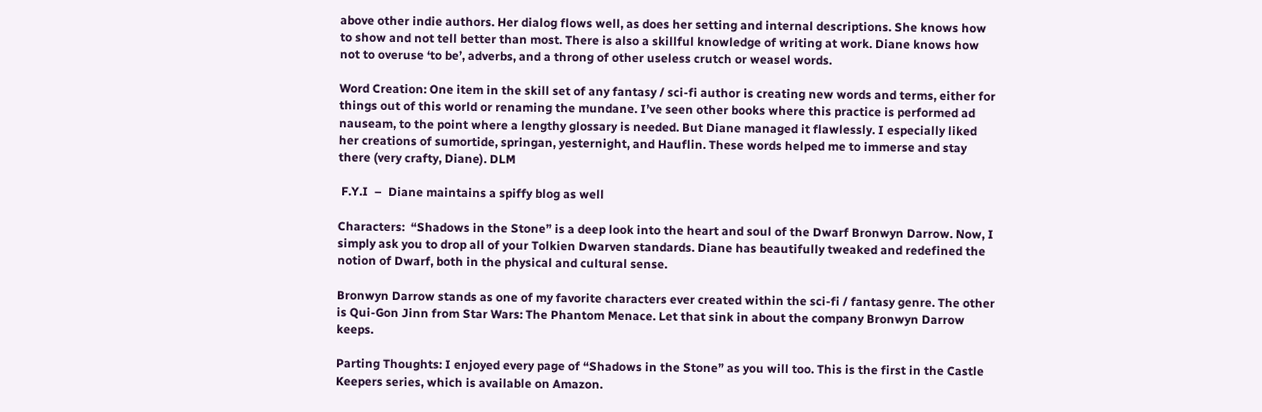above other indie authors. Her dialog flows well, as does her setting and internal descriptions. She knows how to show and not tell better than most. There is also a skillful knowledge of writing at work. Diane knows how not to overuse ‘to be’, adverbs, and a throng of other useless crutch or weasel words.

Word Creation: One item in the skill set of any fantasy / sci-fi author is creating new words and terms, either for things out of this world or renaming the mundane. I’ve seen other books where this practice is performed ad nauseam, to the point where a lengthy glossary is needed. But Diane managed it flawlessly. I especially liked her creations of sumortide, springan, yesternight, and Hauflin. These words helped me to immerse and stay there (very crafty, Diane). DLM

 F.Y.I  –  Diane maintains a spiffy blog as well

Characters:  “Shadows in the Stone” is a deep look into the heart and soul of the Dwarf Bronwyn Darrow. Now, I simply ask you to drop all of your Tolkien Dwarven standards. Diane has beautifully tweaked and redefined the notion of Dwarf, both in the physical and cultural sense.

Bronwyn Darrow stands as one of my favorite characters ever created within the sci-fi / fantasy genre. The other is Qui-Gon Jinn from Star Wars: The Phantom Menace. Let that sink in about the company Bronwyn Darrow keeps.

Parting Thoughts: I enjoyed every page of “Shadows in the Stone” as you will too. This is the first in the Castle Keepers series, which is available on Amazon.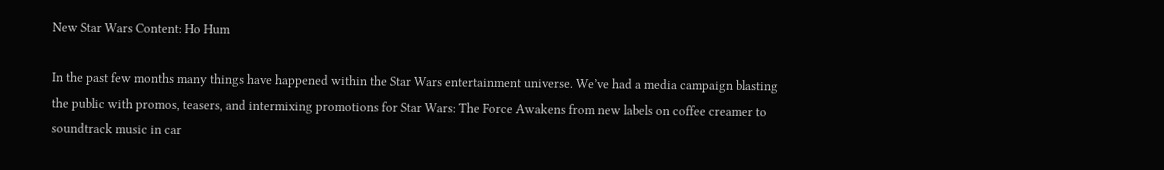New Star Wars Content: Ho Hum

In the past few months many things have happened within the Star Wars entertainment universe. We’ve had a media campaign blasting the public with promos, teasers, and intermixing promotions for Star Wars: The Force Awakens from new labels on coffee creamer to soundtrack music in car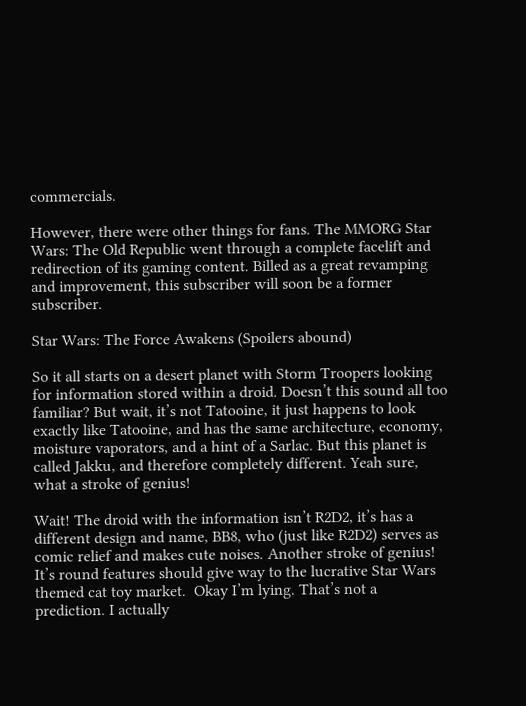commercials.

However, there were other things for fans. The MMORG Star Wars: The Old Republic went through a complete facelift and redirection of its gaming content. Billed as a great revamping and improvement, this subscriber will soon be a former subscriber.

Star Wars: The Force Awakens (Spoilers abound)

So it all starts on a desert planet with Storm Troopers looking for information stored within a droid. Doesn’t this sound all too familiar? But wait, it’s not Tatooine, it just happens to look exactly like Tatooine, and has the same architecture, economy, moisture vaporators, and a hint of a Sarlac. But this planet is called Jakku, and therefore completely different. Yeah sure, what a stroke of genius!

Wait! The droid with the information isn’t R2D2, it’s has a different design and name, BB8, who (just like R2D2) serves as comic relief and makes cute noises. Another stroke of genius! It’s round features should give way to the lucrative Star Wars themed cat toy market.  Okay I’m lying. That’s not a prediction. I actually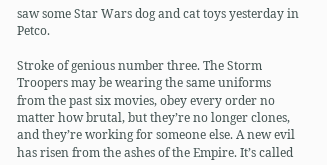saw some Star Wars dog and cat toys yesterday in Petco.

Stroke of genious number three. The Storm Troopers may be wearing the same uniforms from the past six movies, obey every order no matter how brutal, but they’re no longer clones, and they’re working for someone else. A new evil has risen from the ashes of the Empire. It’s called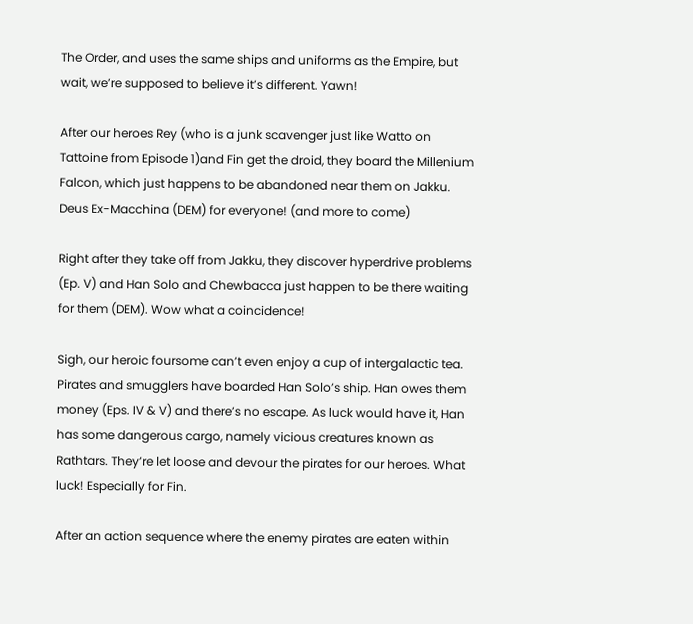The Order, and uses the same ships and uniforms as the Empire, but wait, we’re supposed to believe it’s different. Yawn!

After our heroes Rey (who is a junk scavenger just like Watto on Tattoine from Episode 1)and Fin get the droid, they board the Millenium Falcon, which just happens to be abandoned near them on Jakku. Deus Ex-Macchina (DEM) for everyone! (and more to come)

Right after they take off from Jakku, they discover hyperdrive problems (Ep. V) and Han Solo and Chewbacca just happen to be there waiting for them (DEM). Wow what a coincidence!

Sigh, our heroic foursome can’t even enjoy a cup of intergalactic tea. Pirates and smugglers have boarded Han Solo’s ship. Han owes them money (Eps. IV & V) and there’s no escape. As luck would have it, Han has some dangerous cargo, namely vicious creatures known as Rathtars. They’re let loose and devour the pirates for our heroes. What luck! Especially for Fin.

After an action sequence where the enemy pirates are eaten within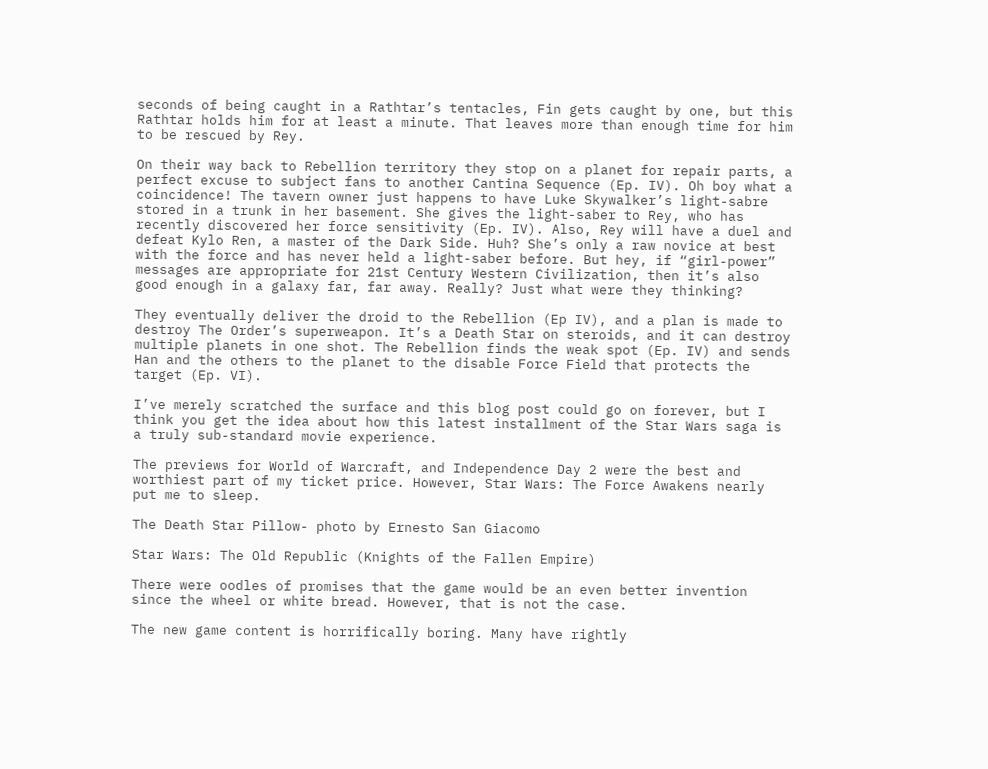seconds of being caught in a Rathtar’s tentacles, Fin gets caught by one, but this Rathtar holds him for at least a minute. That leaves more than enough time for him to be rescued by Rey.

On their way back to Rebellion territory they stop on a planet for repair parts, a perfect excuse to subject fans to another Cantina Sequence (Ep. IV). Oh boy what a coincidence! The tavern owner just happens to have Luke Skywalker’s light-sabre stored in a trunk in her basement. She gives the light-saber to Rey, who has recently discovered her force sensitivity (Ep. IV). Also, Rey will have a duel and defeat Kylo Ren, a master of the Dark Side. Huh? She’s only a raw novice at best with the force and has never held a light-saber before. But hey, if “girl-power” messages are appropriate for 21st Century Western Civilization, then it’s also good enough in a galaxy far, far away. Really? Just what were they thinking?

They eventually deliver the droid to the Rebellion (Ep IV), and a plan is made to destroy The Order’s superweapon. It’s a Death Star on steroids, and it can destroy multiple planets in one shot. The Rebellion finds the weak spot (Ep. IV) and sends Han and the others to the planet to the disable Force Field that protects the target (Ep. VI).

I’ve merely scratched the surface and this blog post could go on forever, but I think you get the idea about how this latest installment of the Star Wars saga is a truly sub-standard movie experience.

The previews for World of Warcraft, and Independence Day 2 were the best and worthiest part of my ticket price. However, Star Wars: The Force Awakens nearly put me to sleep.

The Death Star Pillow- photo by Ernesto San Giacomo

Star Wars: The Old Republic (Knights of the Fallen Empire)

There were oodles of promises that the game would be an even better invention since the wheel or white bread. However, that is not the case.

The new game content is horrifically boring. Many have rightly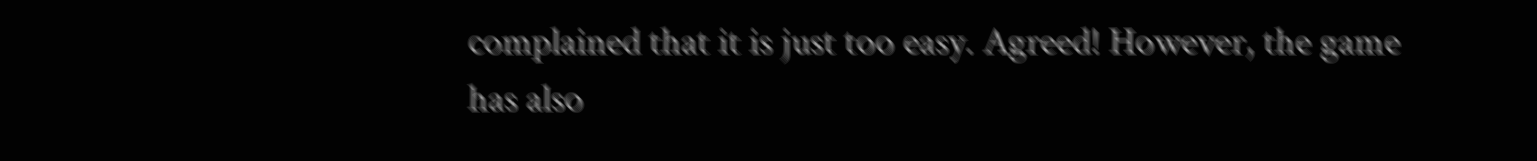complained that it is just too easy. Agreed! However, the game has also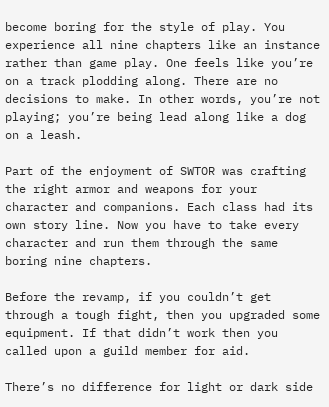become boring for the style of play. You experience all nine chapters like an instance rather than game play. One feels like you’re on a track plodding along. There are no decisions to make. In other words, you’re not playing; you’re being lead along like a dog on a leash.

Part of the enjoyment of SWTOR was crafting the right armor and weapons for your character and companions. Each class had its own story line. Now you have to take every character and run them through the same boring nine chapters.

Before the revamp, if you couldn’t get through a tough fight, then you upgraded some equipment. If that didn’t work then you called upon a guild member for aid.

There’s no difference for light or dark side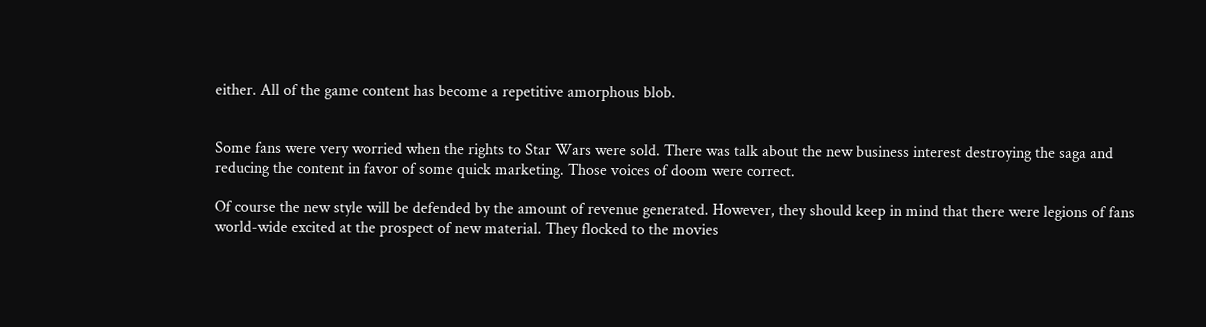either. All of the game content has become a repetitive amorphous blob.


Some fans were very worried when the rights to Star Wars were sold. There was talk about the new business interest destroying the saga and reducing the content in favor of some quick marketing. Those voices of doom were correct.

Of course the new style will be defended by the amount of revenue generated. However, they should keep in mind that there were legions of fans world-wide excited at the prospect of new material. They flocked to the movies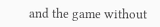and the game without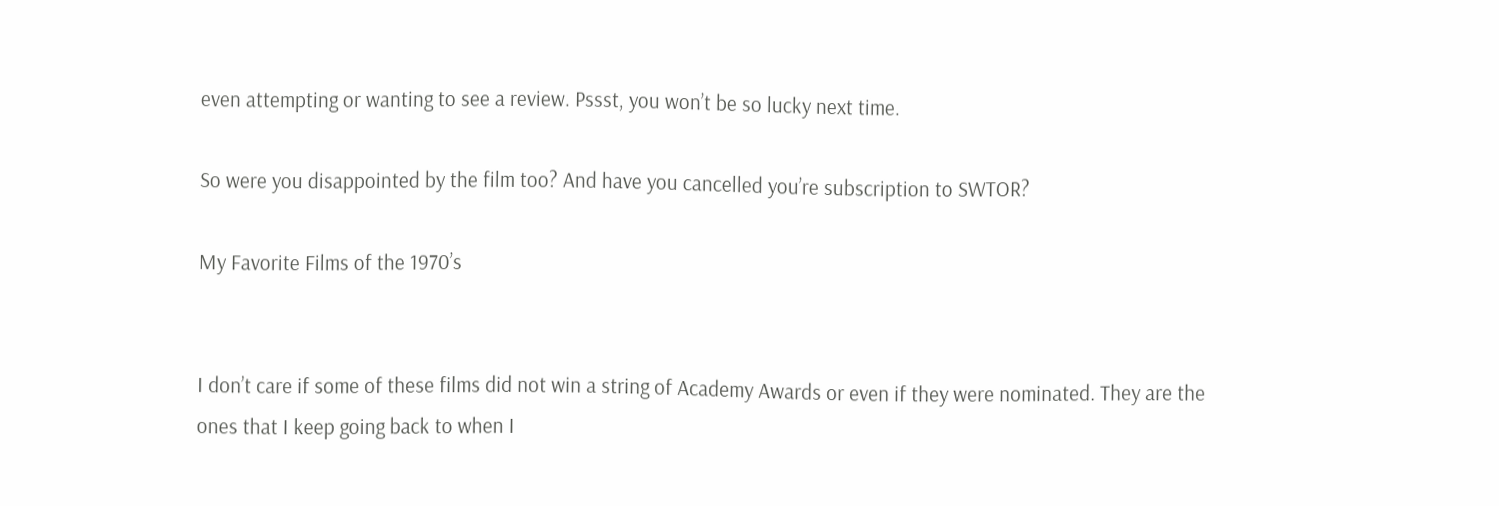even attempting or wanting to see a review. Pssst, you won’t be so lucky next time.

So were you disappointed by the film too? And have you cancelled you’re subscription to SWTOR?

My Favorite Films of the 1970’s


I don’t care if some of these films did not win a string of Academy Awards or even if they were nominated. They are the ones that I keep going back to when I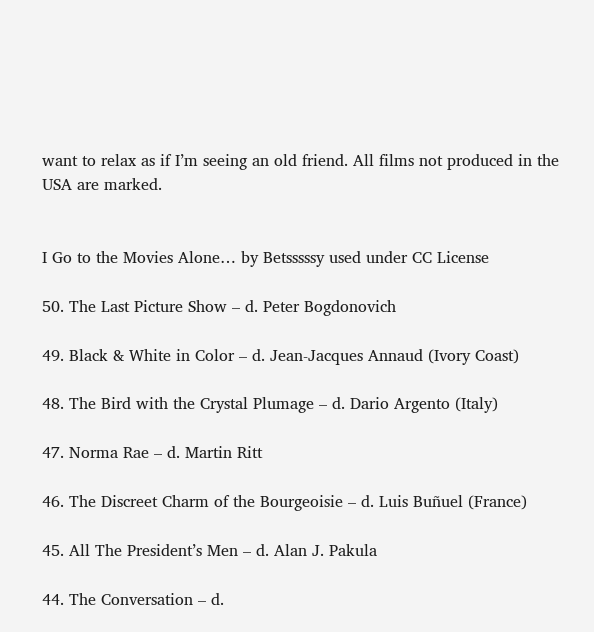want to relax as if I’m seeing an old friend. All films not produced in the USA are marked.


I Go to the Movies Alone… by Betsssssy used under CC License

50. The Last Picture Show – d. Peter Bogdonovich

49. Black & White in Color – d. Jean-Jacques Annaud (Ivory Coast)

48. The Bird with the Crystal Plumage – d. Dario Argento (Italy)

47. Norma Rae – d. Martin Ritt

46. The Discreet Charm of the Bourgeoisie – d. Luis Buñuel (France)

45. All The President’s Men – d. Alan J. Pakula

44. The Conversation – d.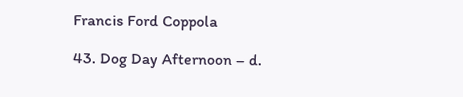Francis Ford Coppola

43. Dog Day Afternoon – d.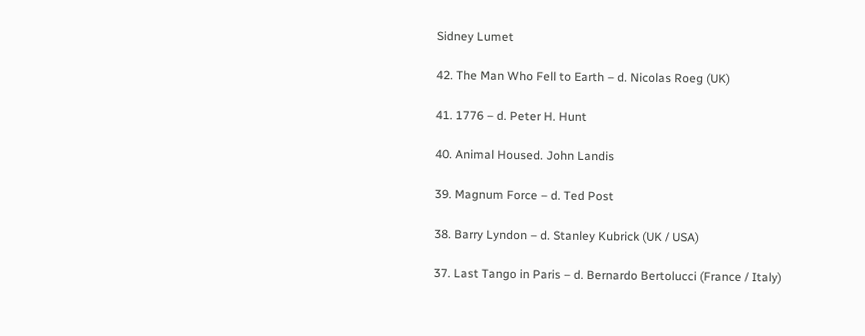Sidney Lumet

42. The Man Who Fell to Earth – d. Nicolas Roeg (UK)

41. 1776 – d. Peter H. Hunt

40. Animal Housed. John Landis

39. Magnum Force – d. Ted Post

38. Barry Lyndon – d. Stanley Kubrick (UK / USA)

37. Last Tango in Paris – d. Bernardo Bertolucci (France / Italy)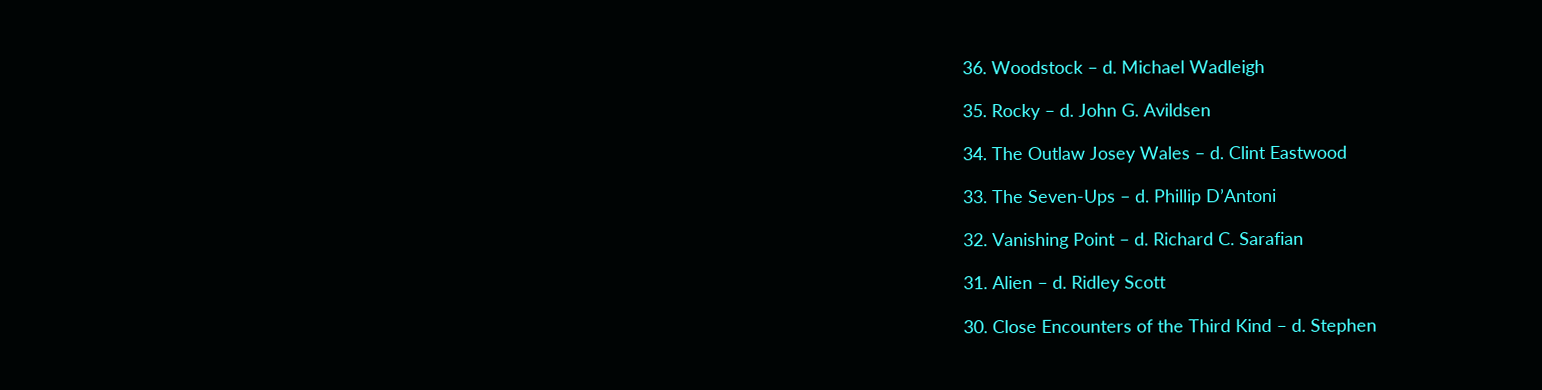36. Woodstock – d. Michael Wadleigh

35. Rocky – d. John G. Avildsen

34. The Outlaw Josey Wales – d. Clint Eastwood

33. The Seven-Ups – d. Phillip D’Antoni

32. Vanishing Point – d. Richard C. Sarafian

31. Alien – d. Ridley Scott

30. Close Encounters of the Third Kind – d. Stephen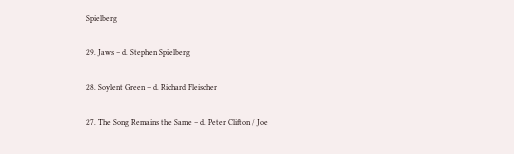Spielberg

29. Jaws – d. Stephen Spielberg

28. Soylent Green – d. Richard Fleischer

27. The Song Remains the Same – d. Peter Clifton / Joe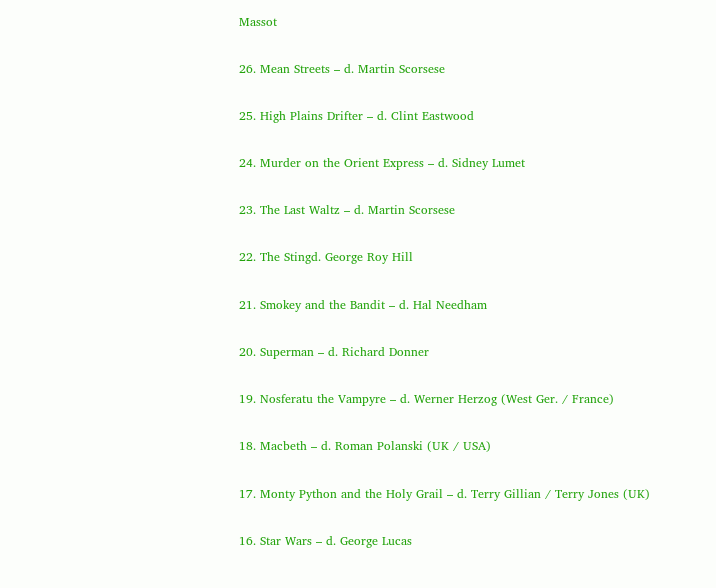Massot

26. Mean Streets – d. Martin Scorsese

25. High Plains Drifter – d. Clint Eastwood

24. Murder on the Orient Express – d. Sidney Lumet

23. The Last Waltz – d. Martin Scorsese

22. The Stingd. George Roy Hill

21. Smokey and the Bandit – d. Hal Needham

20. Superman – d. Richard Donner

19. Nosferatu the Vampyre – d. Werner Herzog (West Ger. / France)

18. Macbeth – d. Roman Polanski (UK / USA)

17. Monty Python and the Holy Grail – d. Terry Gillian / Terry Jones (UK)

16. Star Wars – d. George Lucas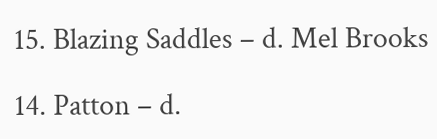15. Blazing Saddles – d. Mel Brooks

14. Patton – d.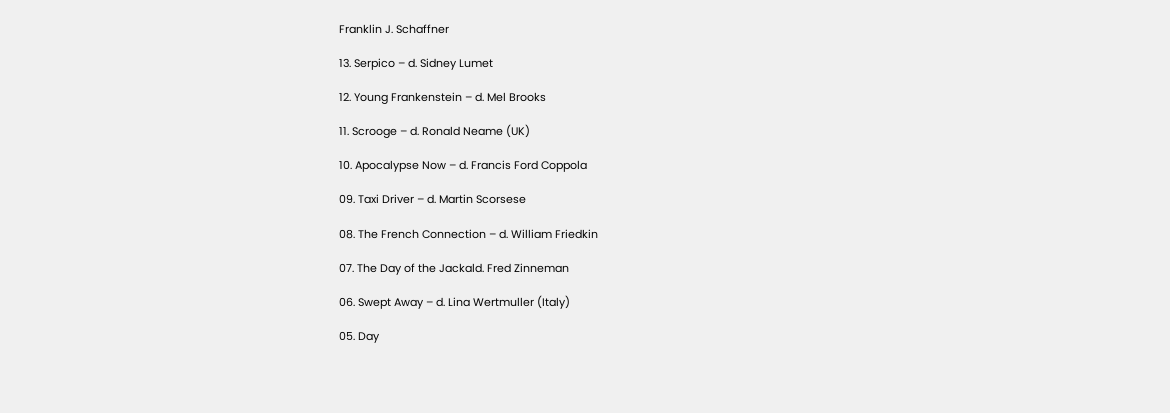Franklin J. Schaffner

13. Serpico – d. Sidney Lumet

12. Young Frankenstein – d. Mel Brooks

11. Scrooge – d. Ronald Neame (UK)

10. Apocalypse Now – d. Francis Ford Coppola

09. Taxi Driver – d. Martin Scorsese

08. The French Connection – d. William Friedkin

07. The Day of the Jackald. Fred Zinneman

06. Swept Away – d. Lina Wertmuller (Italy)

05. Day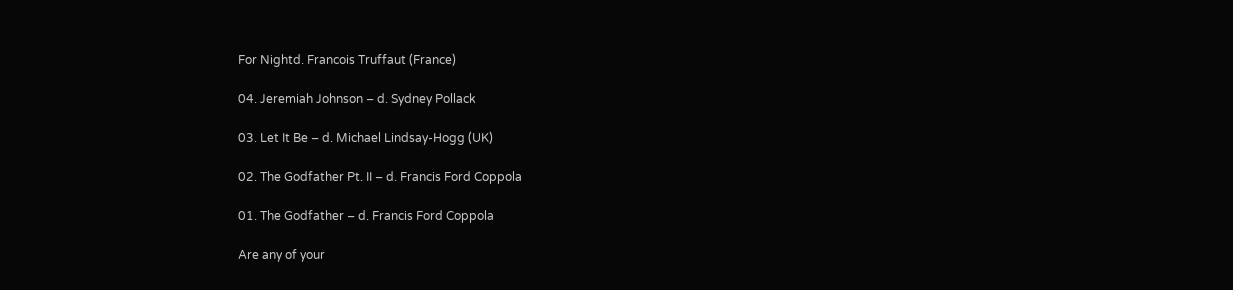For Nightd. Francois Truffaut (France)

04. Jeremiah Johnson – d. Sydney Pollack

03. Let It Be – d. Michael Lindsay-Hogg (UK)

02. The Godfather Pt. II – d. Francis Ford Coppola

01. The Godfather – d. Francis Ford Coppola

Are any of your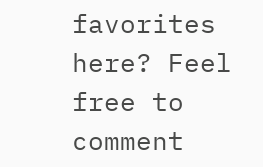favorites here? Feel free to comment